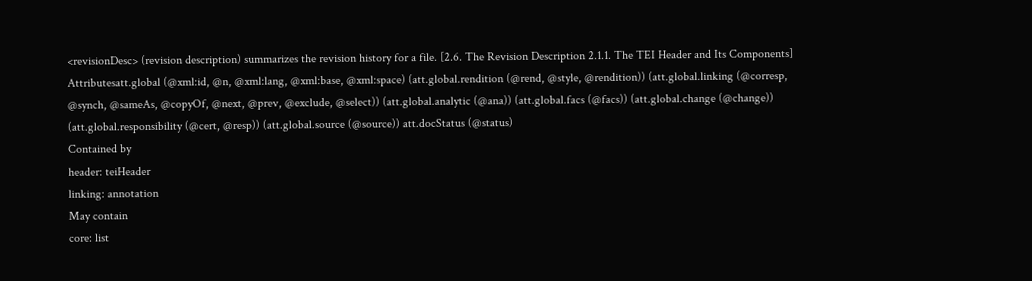<revisionDesc> (revision description) summarizes the revision history for a file. [2.6. The Revision Description 2.1.1. The TEI Header and Its Components]
Attributesatt.global (@xml:id, @n, @xml:lang, @xml:base, @xml:space) (att.global.rendition (@rend, @style, @rendition)) (att.global.linking (@corresp, @synch, @sameAs, @copyOf, @next, @prev, @exclude, @select)) (att.global.analytic (@ana)) (att.global.facs (@facs)) (att.global.change (@change)) (att.global.responsibility (@cert, @resp)) (att.global.source (@source)) att.docStatus (@status)
Contained by
header: teiHeader
linking: annotation
May contain
core: list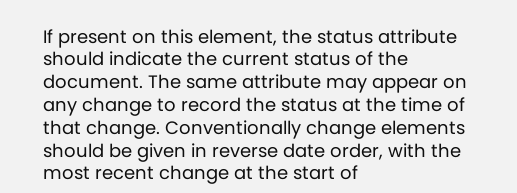If present on this element, the status attribute should indicate the current status of the document. The same attribute may appear on any change to record the status at the time of that change. Conventionally change elements should be given in reverse date order, with the most recent change at the start of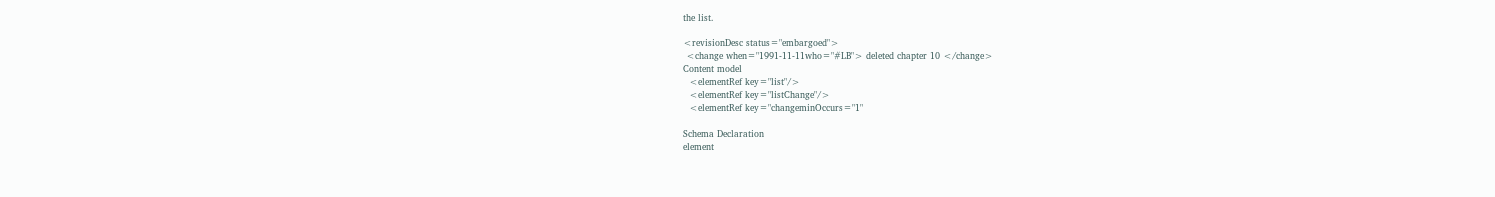the list.

<revisionDesc status="embargoed">
 <change when="1991-11-11who="#LB"> deleted chapter 10 </change>
Content model
  <elementRef key="list"/>
  <elementRef key="listChange"/>
  <elementRef key="changeminOccurs="1"

Schema Declaration
element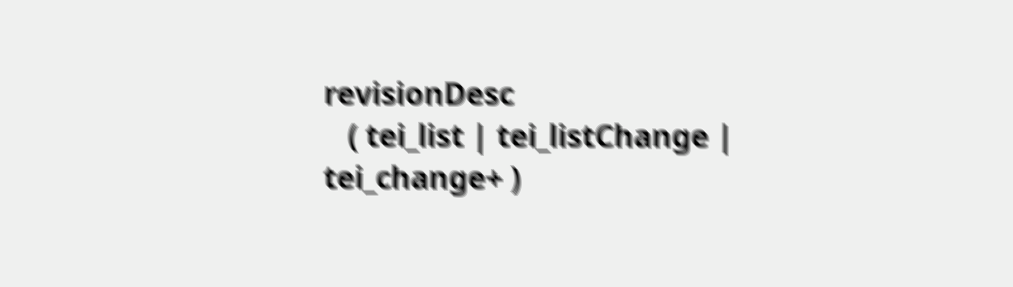revisionDesc
   ( tei_list | tei_listChange | tei_change+ )